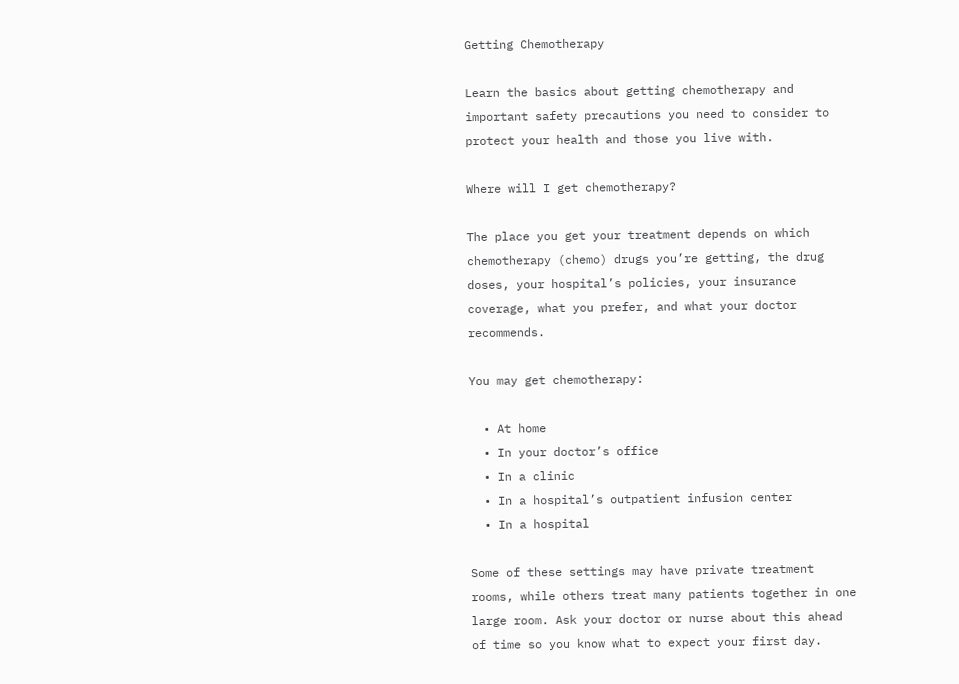Getting Chemotherapy

Learn the basics about getting chemotherapy and important safety precautions you need to consider to protect your health and those you live with.

Where will I get chemotherapy?

The place you get your treatment depends on which chemotherapy (chemo) drugs you’re getting, the drug doses, your hospital’s policies, your insurance coverage, what you prefer, and what your doctor recommends.

You may get chemotherapy:

  • At home
  • In your doctor’s office
  • In a clinic
  • In a hospital’s outpatient infusion center
  • In a hospital

Some of these settings may have private treatment rooms, while others treat many patients together in one large room. Ask your doctor or nurse about this ahead of time so you know what to expect your first day.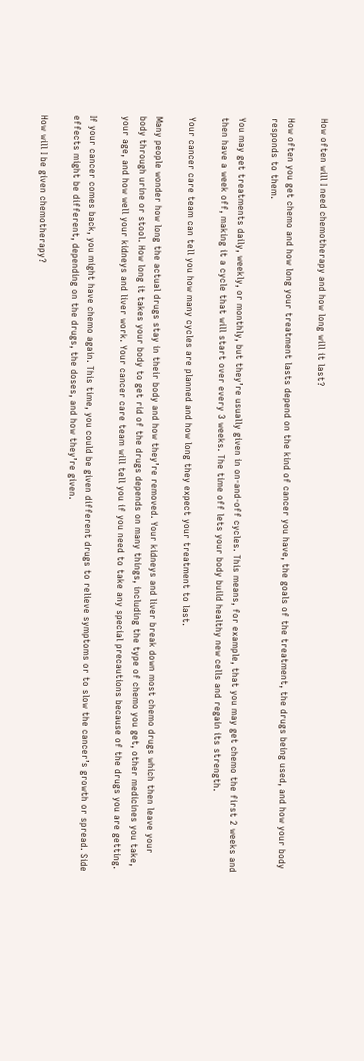How often will I need chemotherapy and how long will it last?

How often you get chemo and how long your treatment lasts depend on the kind of cancer you have, the goals of the treatment, the drugs being used, and how your body responds to them.

You may get treatments daily, weekly, or monthly, but they’re usually given in on-and-off cycles. This means, for example, that you may get chemo the first 2 weeks and then have a week off, making it a cycle that will start over every 3 weeks. The time off lets your body build healthy new cells and regain its strength.

Your cancer care team can tell you how many cycles are planned and how long they expect your treatment to last.

Many people wonder how long the actual drugs stay in their body and how they’re removed. Your kidneys and liver break down most chemo drugs which then leave your body through urine or stool. How long it takes your body to get rid of the drugs depends on many things, including the type of chemo you get, other medicines you take, your age, and how well your kidneys and liver work. Your cancer care team will tell you if you need to take any special precautions because of the drugs you are getting.

If your cancer comes back, you might have chemo again. This time, you could be given different drugs to relieve symptoms or to slow the cancer’s growth or spread. Side effects might be different, depending on the drugs, the doses, and how they’re given.

How will I be given chemotherapy?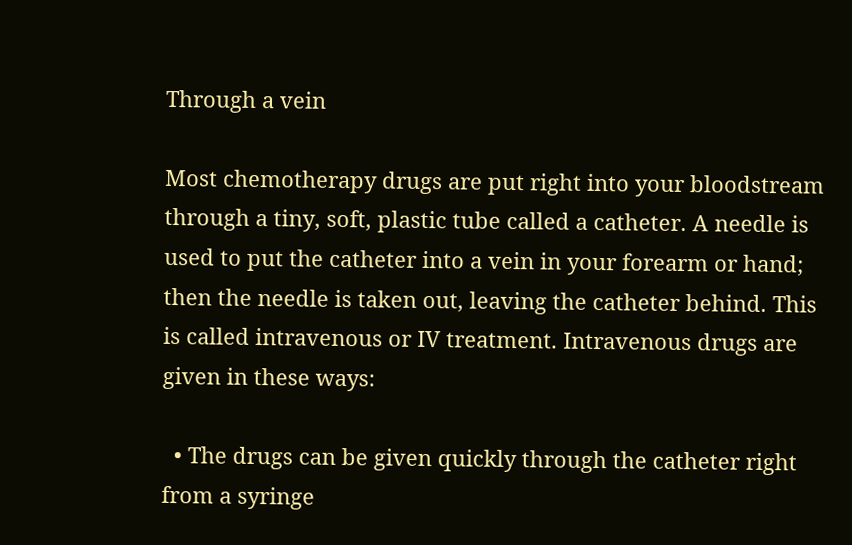Through a vein

Most chemotherapy drugs are put right into your bloodstream through a tiny, soft, plastic tube called a catheter. A needle is used to put the catheter into a vein in your forearm or hand; then the needle is taken out, leaving the catheter behind. This is called intravenous or IV treatment. Intravenous drugs are given in these ways:

  • The drugs can be given quickly through the catheter right from a syringe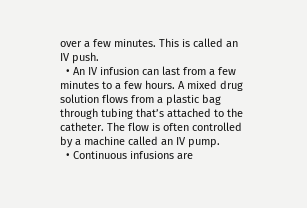over a few minutes. This is called an IV push.
  • An IV infusion can last from a few minutes to a few hours. A mixed drug solution flows from a plastic bag through tubing that’s attached to the catheter. The flow is often controlled by a machine called an IV pump.
  • Continuous infusions are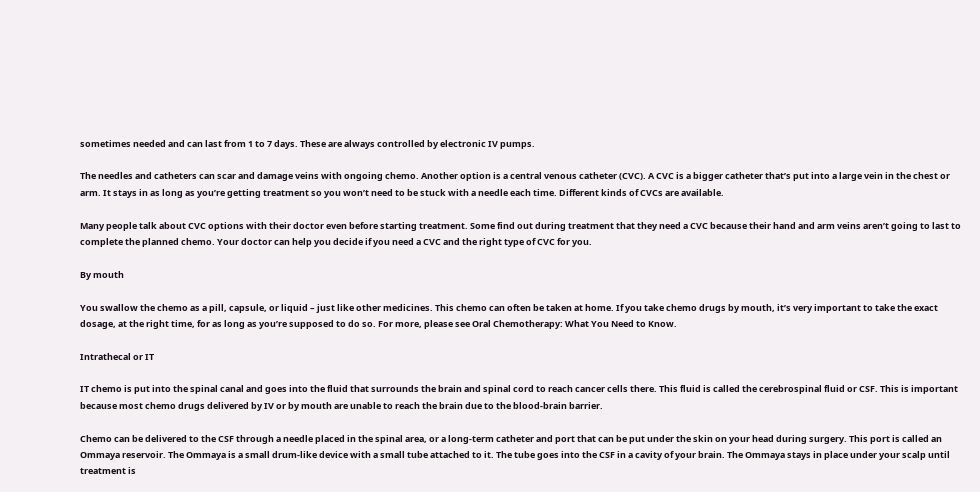sometimes needed and can last from 1 to 7 days. These are always controlled by electronic IV pumps.

The needles and catheters can scar and damage veins with ongoing chemo. Another option is a central venous catheter (CVC). A CVC is a bigger catheter that’s put into a large vein in the chest or arm. It stays in as long as you’re getting treatment so you won’t need to be stuck with a needle each time. Different kinds of CVCs are available.

Many people talk about CVC options with their doctor even before starting treatment. Some find out during treatment that they need a CVC because their hand and arm veins aren’t going to last to complete the planned chemo. Your doctor can help you decide if you need a CVC and the right type of CVC for you.

By mouth

You swallow the chemo as a pill, capsule, or liquid – just like other medicines. This chemo can often be taken at home. If you take chemo drugs by mouth, it’s very important to take the exact dosage, at the right time, for as long as you’re supposed to do so. For more, please see Oral Chemotherapy: What You Need to Know.

Intrathecal or IT

IT chemo is put into the spinal canal and goes into the fluid that surrounds the brain and spinal cord to reach cancer cells there. This fluid is called the cerebrospinal fluid or CSF. This is important because most chemo drugs delivered by IV or by mouth are unable to reach the brain due to the blood-brain barrier.

Chemo can be delivered to the CSF through a needle placed in the spinal area, or a long-term catheter and port that can be put under the skin on your head during surgery. This port is called an Ommaya reservoir. The Ommaya is a small drum-like device with a small tube attached to it. The tube goes into the CSF in a cavity of your brain. The Ommaya stays in place under your scalp until treatment is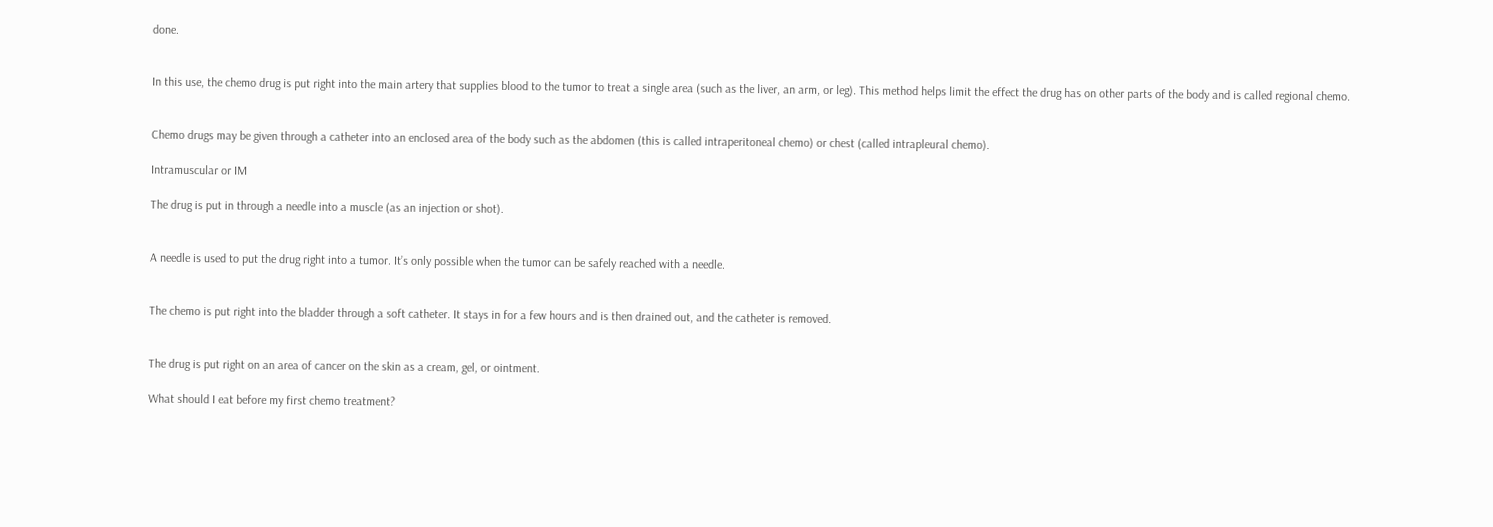done.


In this use, the chemo drug is put right into the main artery that supplies blood to the tumor to treat a single area (such as the liver, an arm, or leg). This method helps limit the effect the drug has on other parts of the body and is called regional chemo.


Chemo drugs may be given through a catheter into an enclosed area of the body such as the abdomen (this is called intraperitoneal chemo) or chest (called intrapleural chemo).

Intramuscular or IM

The drug is put in through a needle into a muscle (as an injection or shot).


A needle is used to put the drug right into a tumor. It’s only possible when the tumor can be safely reached with a needle.


The chemo is put right into the bladder through a soft catheter. It stays in for a few hours and is then drained out, and the catheter is removed.


The drug is put right on an area of cancer on the skin as a cream, gel, or ointment.

What should I eat before my first chemo treatment?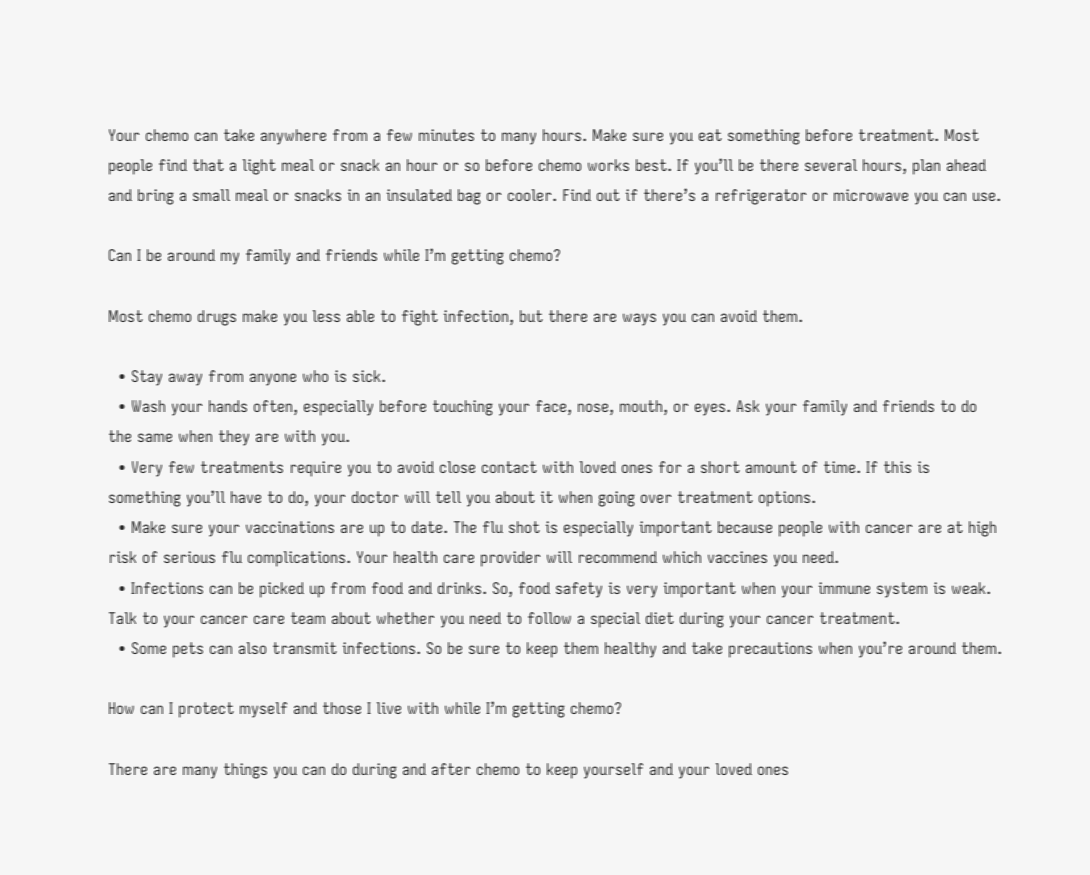Your chemo can take anywhere from a few minutes to many hours. Make sure you eat something before treatment. Most people find that a light meal or snack an hour or so before chemo works best. If you’ll be there several hours, plan ahead and bring a small meal or snacks in an insulated bag or cooler. Find out if there’s a refrigerator or microwave you can use.

Can I be around my family and friends while I’m getting chemo?

Most chemo drugs make you less able to fight infection, but there are ways you can avoid them.

  • Stay away from anyone who is sick.
  • Wash your hands often, especially before touching your face, nose, mouth, or eyes. Ask your family and friends to do the same when they are with you.
  • Very few treatments require you to avoid close contact with loved ones for a short amount of time. If this is something you’ll have to do, your doctor will tell you about it when going over treatment options.
  • Make sure your vaccinations are up to date. The flu shot is especially important because people with cancer are at high risk of serious flu complications. Your health care provider will recommend which vaccines you need.
  • Infections can be picked up from food and drinks. So, food safety is very important when your immune system is weak. Talk to your cancer care team about whether you need to follow a special diet during your cancer treatment.
  • Some pets can also transmit infections. So be sure to keep them healthy and take precautions when you’re around them.

How can I protect myself and those I live with while I’m getting chemo?

There are many things you can do during and after chemo to keep yourself and your loved ones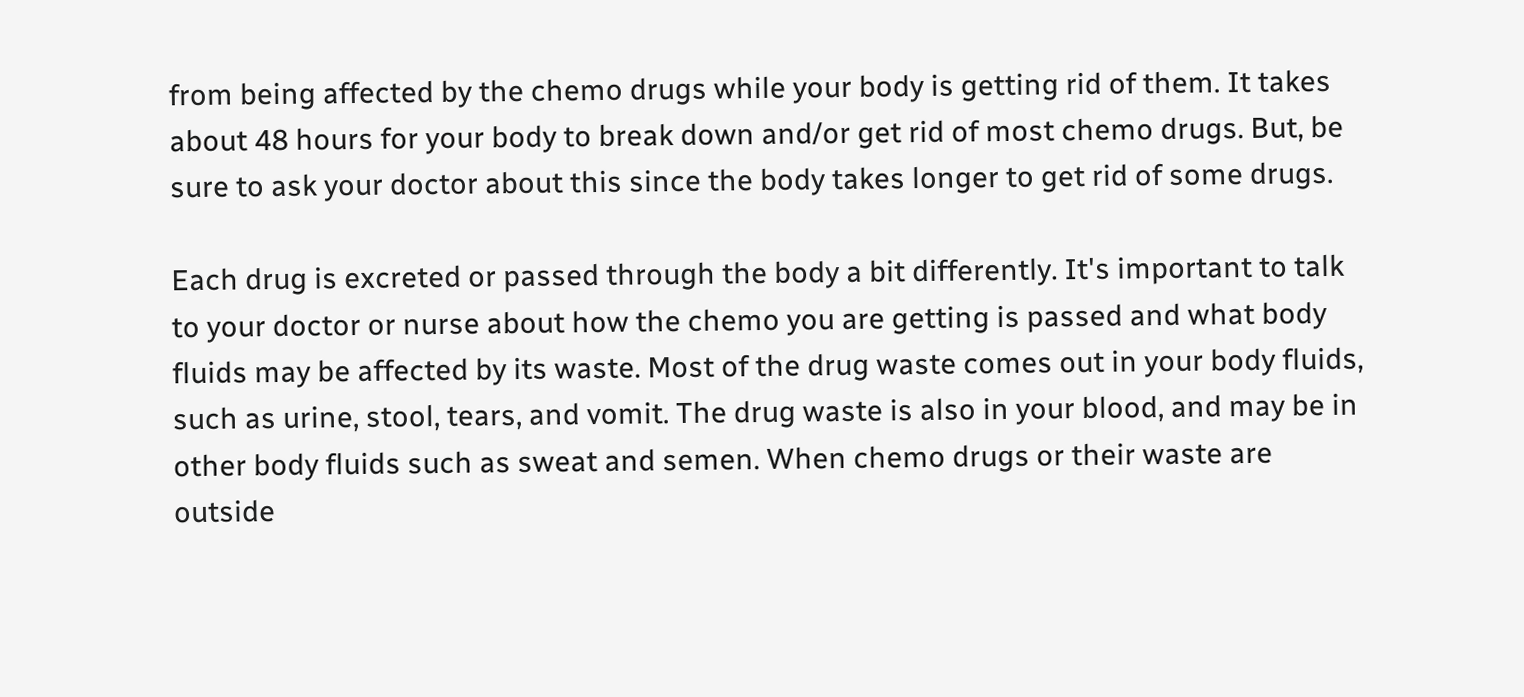from being affected by the chemo drugs while your body is getting rid of them. It takes about 48 hours for your body to break down and/or get rid of most chemo drugs. But, be sure to ask your doctor about this since the body takes longer to get rid of some drugs.

Each drug is excreted or passed through the body a bit differently. It's important to talk to your doctor or nurse about how the chemo you are getting is passed and what body fluids may be affected by its waste. Most of the drug waste comes out in your body fluids, such as urine, stool, tears, and vomit. The drug waste is also in your blood, and may be in other body fluids such as sweat and semen. When chemo drugs or their waste are outside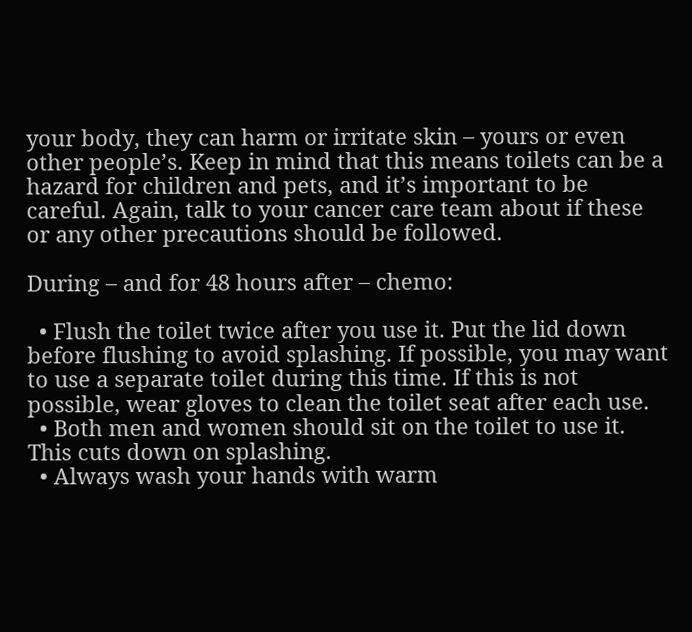your body, they can harm or irritate skin – yours or even other people’s. Keep in mind that this means toilets can be a hazard for children and pets, and it’s important to be careful. Again, talk to your cancer care team about if these or any other precautions should be followed.

During – and for 48 hours after – chemo:

  • Flush the toilet twice after you use it. Put the lid down before flushing to avoid splashing. If possible, you may want to use a separate toilet during this time. If this is not possible, wear gloves to clean the toilet seat after each use.
  • Both men and women should sit on the toilet to use it. This cuts down on splashing.
  • Always wash your hands with warm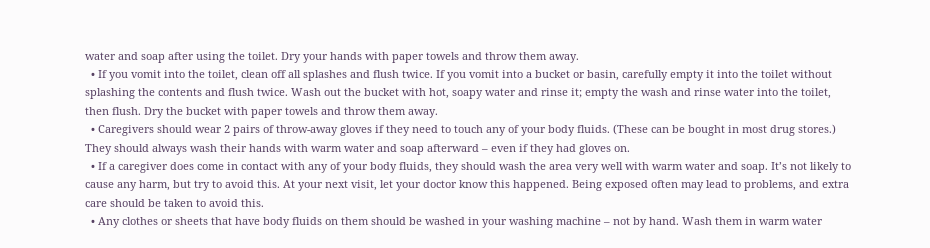water and soap after using the toilet. Dry your hands with paper towels and throw them away.
  • If you vomit into the toilet, clean off all splashes and flush twice. If you vomit into a bucket or basin, carefully empty it into the toilet without splashing the contents and flush twice. Wash out the bucket with hot, soapy water and rinse it; empty the wash and rinse water into the toilet, then flush. Dry the bucket with paper towels and throw them away.
  • Caregivers should wear 2 pairs of throw-away gloves if they need to touch any of your body fluids. (These can be bought in most drug stores.) They should always wash their hands with warm water and soap afterward – even if they had gloves on.
  • If a caregiver does come in contact with any of your body fluids, they should wash the area very well with warm water and soap. It’s not likely to cause any harm, but try to avoid this. At your next visit, let your doctor know this happened. Being exposed often may lead to problems, and extra care should be taken to avoid this.
  • Any clothes or sheets that have body fluids on them should be washed in your washing machine – not by hand. Wash them in warm water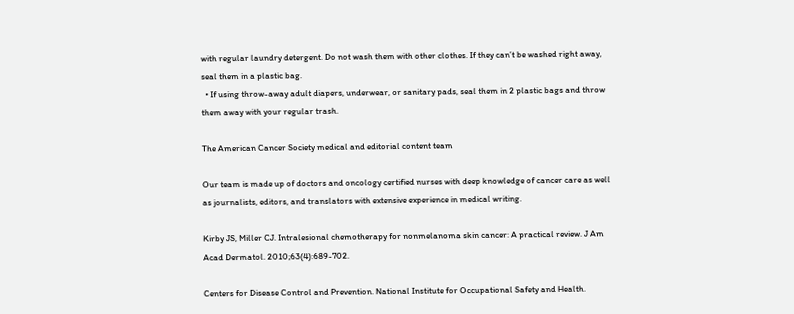with regular laundry detergent. Do not wash them with other clothes. If they can’t be washed right away, seal them in a plastic bag.
  • If using throw-away adult diapers, underwear, or sanitary pads, seal them in 2 plastic bags and throw them away with your regular trash.

The American Cancer Society medical and editorial content team

Our team is made up of doctors and oncology certified nurses with deep knowledge of cancer care as well as journalists, editors, and translators with extensive experience in medical writing.

Kirby JS, Miller CJ. Intralesional chemotherapy for nonmelanoma skin cancer: A practical review. J Am Acad Dermatol. 2010;63(4):689-702.

Centers for Disease Control and Prevention. National Institute for Occupational Safety and Health.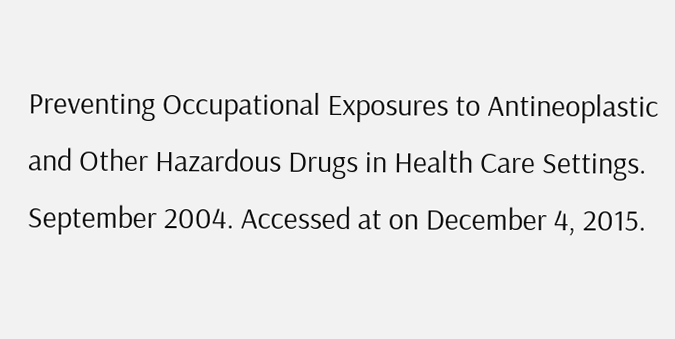Preventing Occupational Exposures to Antineoplastic and Other Hazardous Drugs in Health Care Settings. September 2004. Accessed at on December 4, 2015.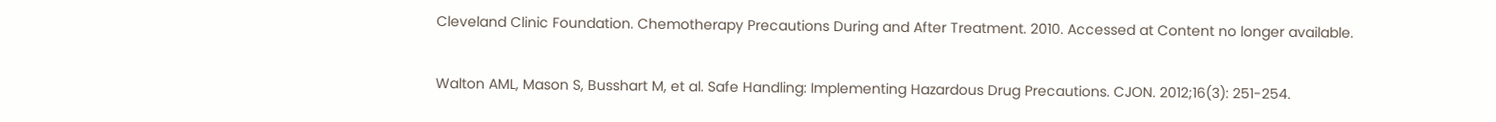Cleveland Clinic Foundation. Chemotherapy Precautions During and After Treatment. 2010. Accessed at Content no longer available.

Walton AML, Mason S, Busshart M, et al. Safe Handling: Implementing Hazardous Drug Precautions. CJON. 2012;16(3): 251-254.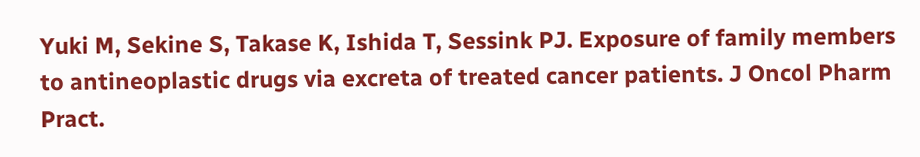Yuki M, Sekine S, Takase K, Ishida T, Sessink PJ. Exposure of family members to antineoplastic drugs via excreta of treated cancer patients. J Oncol Pharm Pract.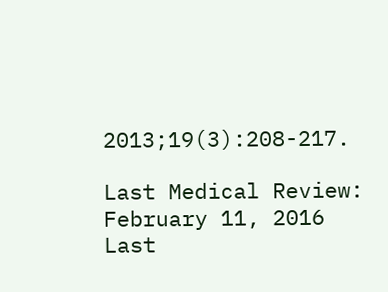2013;19(3):208-217.

Last Medical Review: February 11, 2016 Last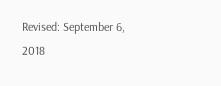Revised: September 6, 2018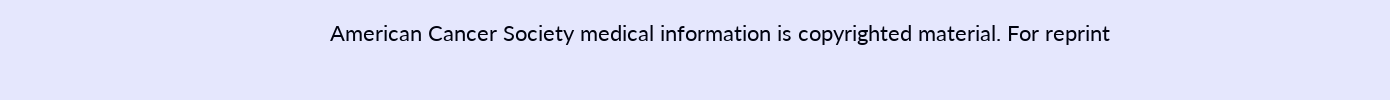American Cancer Society medical information is copyrighted material. For reprint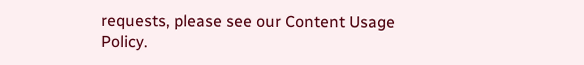requests, please see our Content Usage Policy.